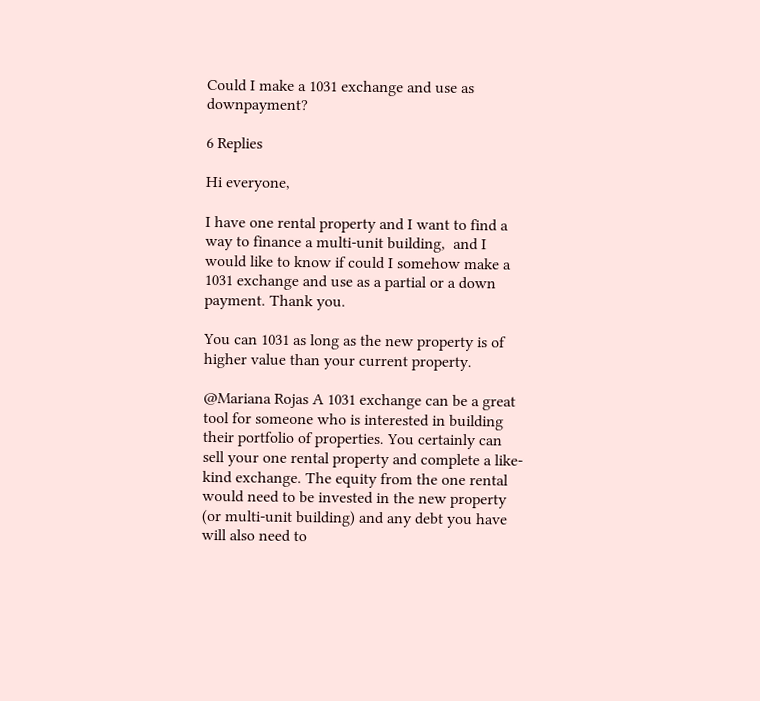Could I make a 1031 exchange and use as downpayment?

6 Replies

Hi everyone,

I have one rental property and I want to find a way to finance a multi-unit building,  and I would like to know if could I somehow make a 1031 exchange and use as a partial or a down payment. Thank you.

You can 1031 as long as the new property is of higher value than your current property.

@Mariana Rojas A 1031 exchange can be a great tool for someone who is interested in building their portfolio of properties. You certainly can sell your one rental property and complete a like-kind exchange. The equity from the one rental would need to be invested in the new property (or multi-unit building) and any debt you have will also need to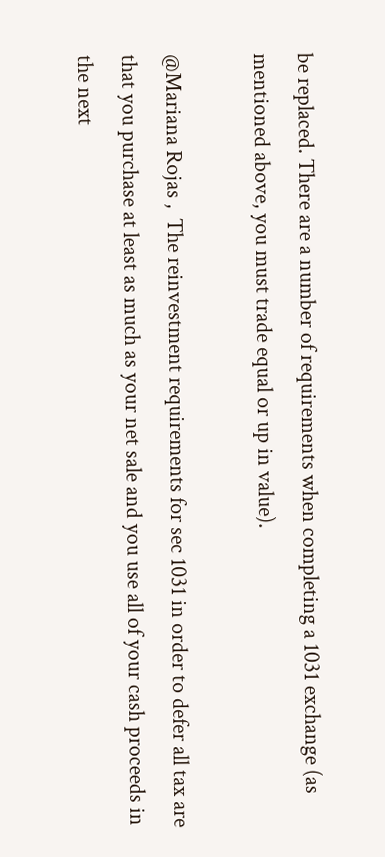be replaced. There are a number of requirements when completing a 1031 exchange (as mentioned above, you must trade equal or up in value).

@Mariana Rojas ,  The reinvestment requirements for sec 1031 in order to defer all tax are that you purchase at least as much as your net sale and you use all of your cash proceeds in the next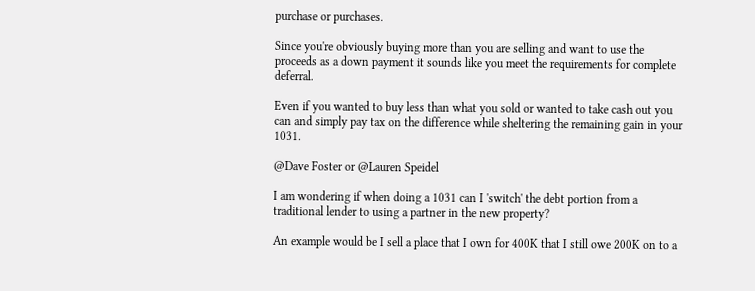purchase or purchases.

Since you're obviously buying more than you are selling and want to use the proceeds as a down payment it sounds like you meet the requirements for complete deferral.

Even if you wanted to buy less than what you sold or wanted to take cash out you can and simply pay tax on the difference while sheltering the remaining gain in your 1031.

@Dave Foster or @Lauren Speidel

I am wondering if when doing a 1031 can I 'switch' the debt portion from a traditional lender to using a partner in the new property?

An example would be I sell a place that I own for 400K that I still owe 200K on to a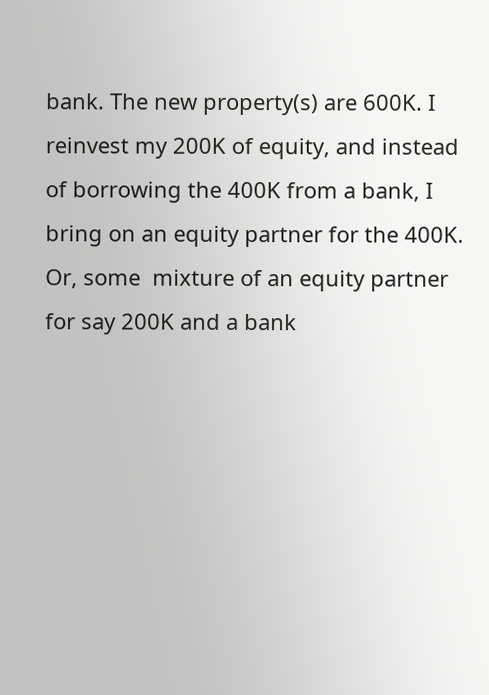bank. The new property(s) are 600K. I reinvest my 200K of equity, and instead of borrowing the 400K from a bank, I bring on an equity partner for the 400K. Or, some  mixture of an equity partner for say 200K and a bank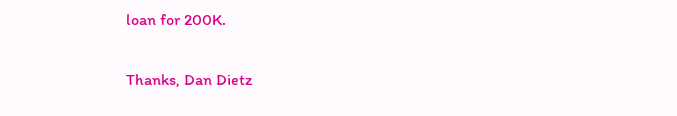loan for 200K.

Thanks, Dan Dietz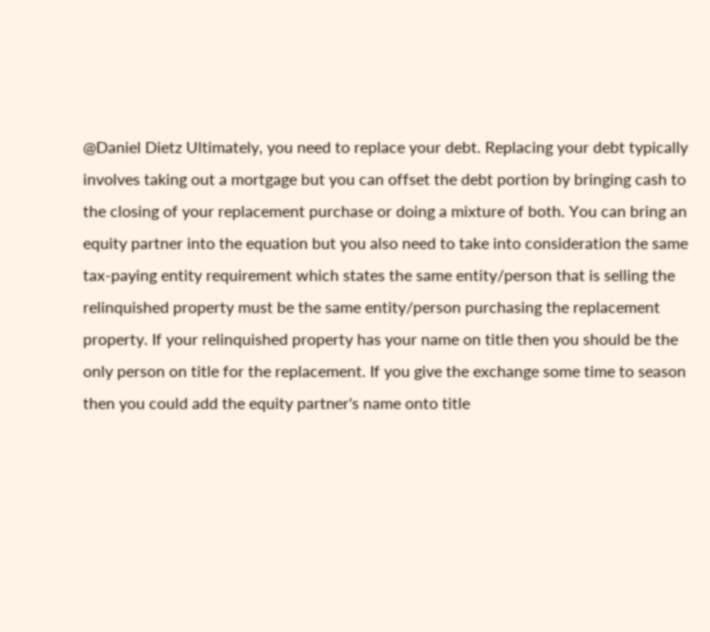@Daniel Dietz Ultimately, you need to replace your debt. Replacing your debt typically involves taking out a mortgage but you can offset the debt portion by bringing cash to the closing of your replacement purchase or doing a mixture of both. You can bring an equity partner into the equation but you also need to take into consideration the same tax-paying entity requirement which states the same entity/person that is selling the relinquished property must be the same entity/person purchasing the replacement property. If your relinquished property has your name on title then you should be the only person on title for the replacement. If you give the exchange some time to season then you could add the equity partner's name onto title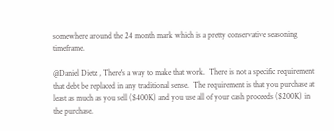somewhere around the 24 month mark which is a pretty conservative seasoning timeframe.

@Daniel Dietz , There's a way to make that work.  There is not a specific requirement that debt be replaced in any traditional sense.  The requirement is that you purchase at least as much as you sell ($400K) and you use all of your cash proceeds ($200K) in the purchase.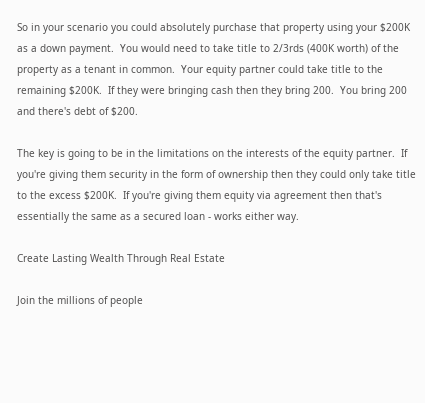So in your scenario you could absolutely purchase that property using your $200K as a down payment.  You would need to take title to 2/3rds (400K worth) of the property as a tenant in common.  Your equity partner could take title to the remaining $200K.  If they were bringing cash then they bring 200.  You bring 200 and there's debt of $200.

The key is going to be in the limitations on the interests of the equity partner.  If you're giving them security in the form of ownership then they could only take title to the excess $200K.  If you're giving them equity via agreement then that's essentially the same as a secured loan - works either way.

Create Lasting Wealth Through Real Estate

Join the millions of people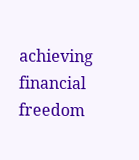achieving financial freedom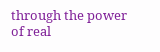through the power of real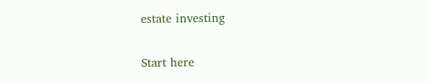estate investing

Start here